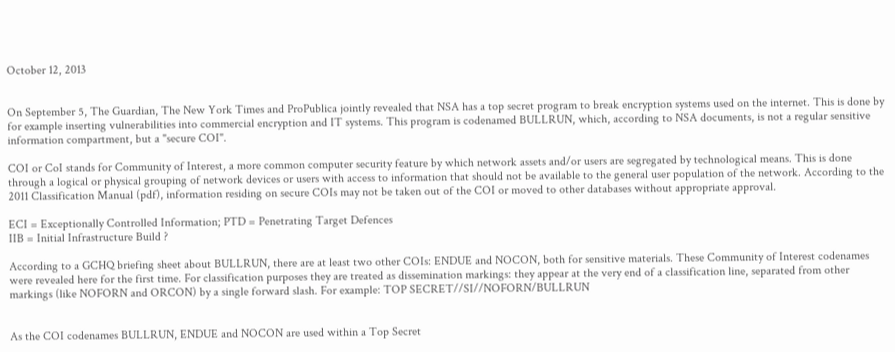October 12, 2013


On September 5, The Guardian, The New York Times and ProPublica jointly revealed that NSA has a top secret program to break encryption systems used on the internet. This is done by for example inserting vulnerabilities into commercial encryption and IT systems. This program is codenamed BULLRUN, which, according to NSA documents, is not a regular sensitive information compartment, but a "secure COI".

COI or CoI stands for Community of Interest, a more common computer security feature by which network assets and/or users are segregated by technological means. This is done through a logical or physical grouping of network devices or users with access to information that should not be available to the general user population of the network. According to the 2011 Classification Manual (pdf), information residing on secure COIs may not be taken out of the COI or moved to other databases without appropriate approval.

ECI = Exceptionally Controlled Information; PTD = Penetrating Target Defences
IIB = Initial Infrastructure Build ?

According to a GCHQ briefing sheet about BULLRUN, there are at least two other COIs: ENDUE and NOCON, both for sensitive materials. These Community of Interest codenames were revealed here for the first time. For classification purposes they are treated as dissemination markings: they appear at the very end of a classification line, separated from other markings (like NOFORN and ORCON) by a single forward slash. For example: TOP SECRET//SI//NOFORN/BULLRUN


As the COI codenames BULLRUN, ENDUE and NOCON are used within a Top Secret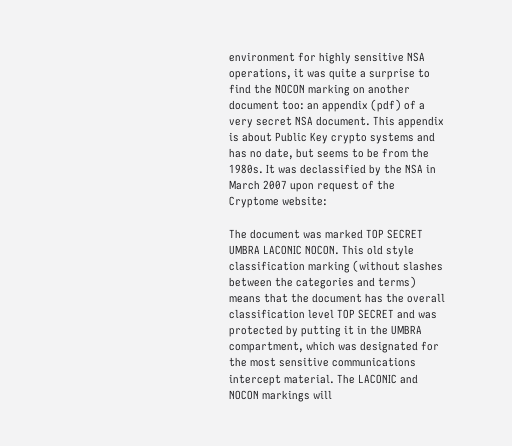environment for highly sensitive NSA operations, it was quite a surprise to find the NOCON marking on another document too: an appendix (pdf) of a very secret NSA document. This appendix is about Public Key crypto systems and has no date, but seems to be from the 1980s. It was declassified by the NSA in March 2007 upon request of the Cryptome website:

The document was marked TOP SECRET UMBRA LACONIC NOCON. This old style classification marking (without slashes between the categories and terms) means that the document has the overall classification level TOP SECRET and was protected by putting it in the UMBRA compartment, which was designated for the most sensitive communications intercept material. The LACONIC and NOCON markings will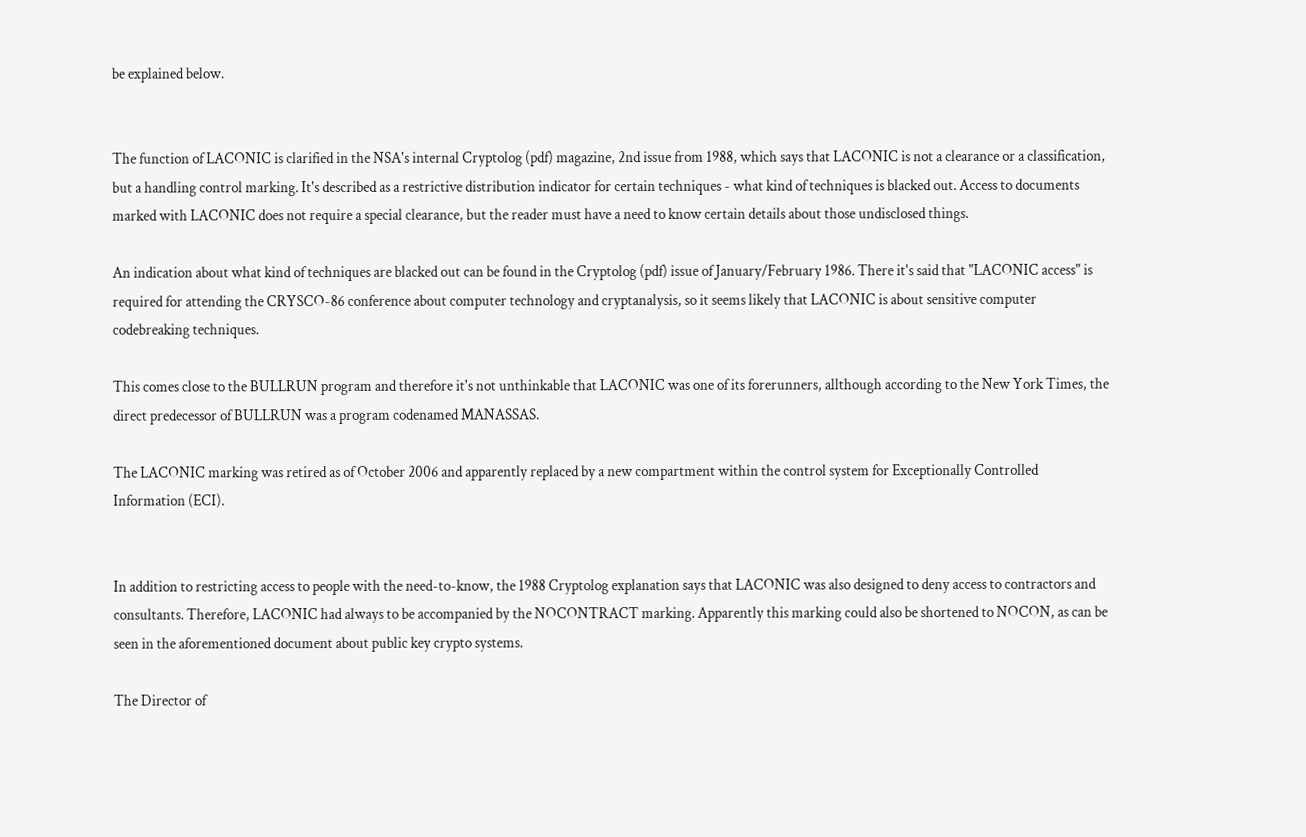be explained below.


The function of LACONIC is clarified in the NSA's internal Cryptolog (pdf) magazine, 2nd issue from 1988, which says that LACONIC is not a clearance or a classification, but a handling control marking. It's described as a restrictive distribution indicator for certain techniques - what kind of techniques is blacked out. Access to documents marked with LACONIC does not require a special clearance, but the reader must have a need to know certain details about those undisclosed things.

An indication about what kind of techniques are blacked out can be found in the Cryptolog (pdf) issue of January/February 1986. There it's said that "LACONIC access" is required for attending the CRYSCO-86 conference about computer technology and cryptanalysis, so it seems likely that LACONIC is about sensitive computer codebreaking techniques.

This comes close to the BULLRUN program and therefore it's not unthinkable that LACONIC was one of its forerunners, allthough according to the New York Times, the direct predecessor of BULLRUN was a program codenamed MANASSAS.

The LACONIC marking was retired as of October 2006 and apparently replaced by a new compartment within the control system for Exceptionally Controlled Information (ECI).


In addition to restricting access to people with the need-to-know, the 1988 Cryptolog explanation says that LACONIC was also designed to deny access to contractors and consultants. Therefore, LACONIC had always to be accompanied by the NOCONTRACT marking. Apparently this marking could also be shortened to NOCON, as can be seen in the aforementioned document about public key crypto systems.

The Director of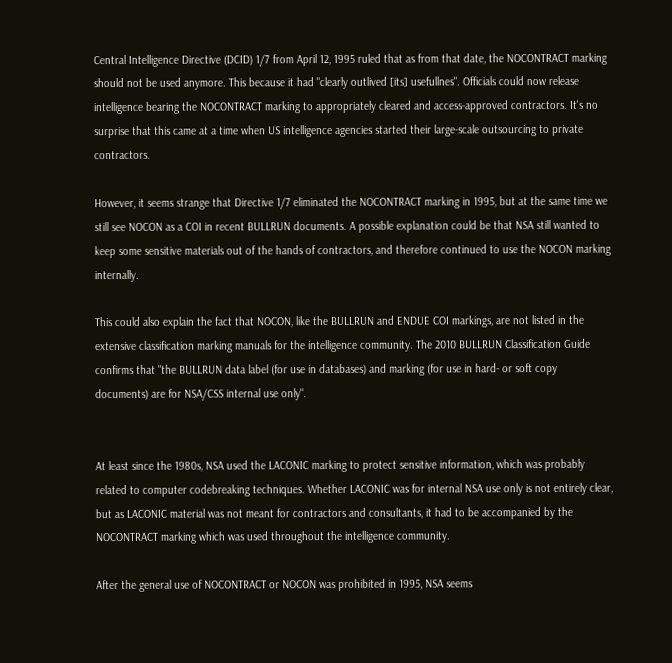Central Intelligence Directive (DCID) 1/7 from April 12, 1995 ruled that as from that date, the NOCONTRACT marking should not be used anymore. This because it had "clearly outlived [its] usefullnes". Officials could now release intelligence bearing the NOCONTRACT marking to appropriately cleared and access-approved contractors. It's no surprise that this came at a time when US intelligence agencies started their large-scale outsourcing to private contractors.

However, it seems strange that Directive 1/7 eliminated the NOCONTRACT marking in 1995, but at the same time we still see NOCON as a COI in recent BULLRUN documents. A possible explanation could be that NSA still wanted to keep some sensitive materials out of the hands of contractors, and therefore continued to use the NOCON marking internally.

This could also explain the fact that NOCON, like the BULLRUN and ENDUE COI markings, are not listed in the extensive classification marking manuals for the intelligence community. The 2010 BULLRUN Classification Guide confirms that "the BULLRUN data label (for use in databases) and marking (for use in hard- or soft copy documents) are for NSA/CSS internal use only".


At least since the 1980s, NSA used the LACONIC marking to protect sensitive information, which was probably related to computer codebreaking techniques. Whether LACONIC was for internal NSA use only is not entirely clear, but as LACONIC material was not meant for contractors and consultants, it had to be accompanied by the NOCONTRACT marking which was used throughout the intelligence community.

After the general use of NOCONTRACT or NOCON was prohibited in 1995, NSA seems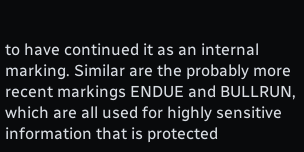to have continued it as an internal marking. Similar are the probably more recent markings ENDUE and BULLRUN, which are all used for highly sensitive information that is protected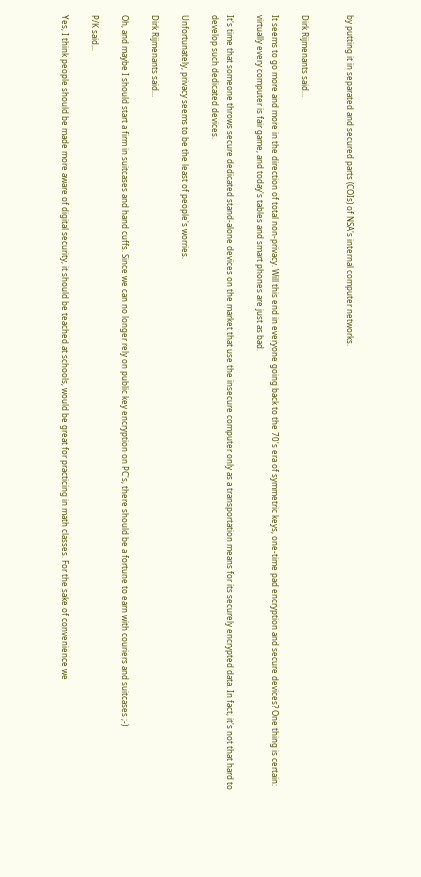by putting it in separated and secured parts (COIs) of NSA's internal computer networks.


Dirk Rijmenants said...

It seems to go more and more in the direction of total non-privacy. Will this end in everyone going back to the 70's era of symmetric keys, one-time pad encryption and secure devices? One thing is certain: virtually every computer is fair game, and today's tables and smart phones are just as bad.

It's time that someone throws secure dedicated stand-alone devices on the market that use the insecure computer only as a transportation means for its securely encrypted data. In fact, it's not that hard to develop such dedicated devices.

Unfortunately, privacy seems to be the least of people's worries.

Dirk Rijmenants said...

Oh, and maybe I should start a firm in suitcases and hand cuffs. Since we can no longer rely on public key encryption on PC's, there should be a fortune to earn with couriers and suitcases ;-)

P/K said...

Yes, I think people should be made more aware of digital security, it should be teached at schools, would be great for practicing in math classes. For the sake of convenience we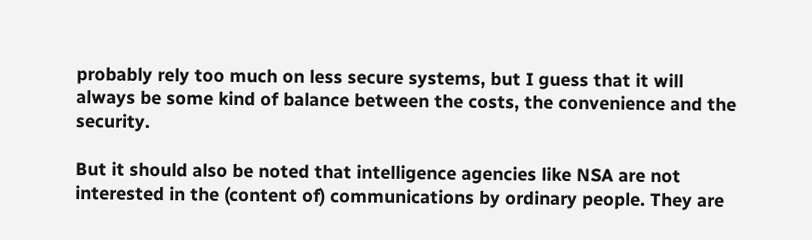probably rely too much on less secure systems, but I guess that it will always be some kind of balance between the costs, the convenience and the security.

But it should also be noted that intelligence agencies like NSA are not interested in the (content of) communications by ordinary people. They are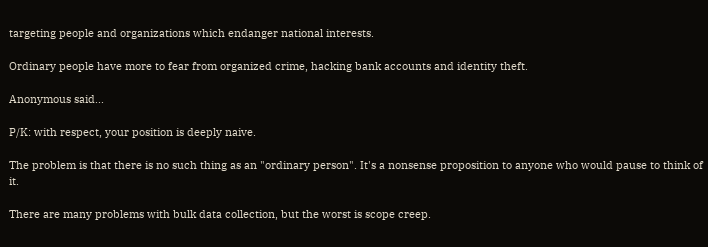targeting people and organizations which endanger national interests.

Ordinary people have more to fear from organized crime, hacking bank accounts and identity theft.

Anonymous said...

P/K: with respect, your position is deeply naive.

The problem is that there is no such thing as an "ordinary person". It's a nonsense proposition to anyone who would pause to think of it.

There are many problems with bulk data collection, but the worst is scope creep.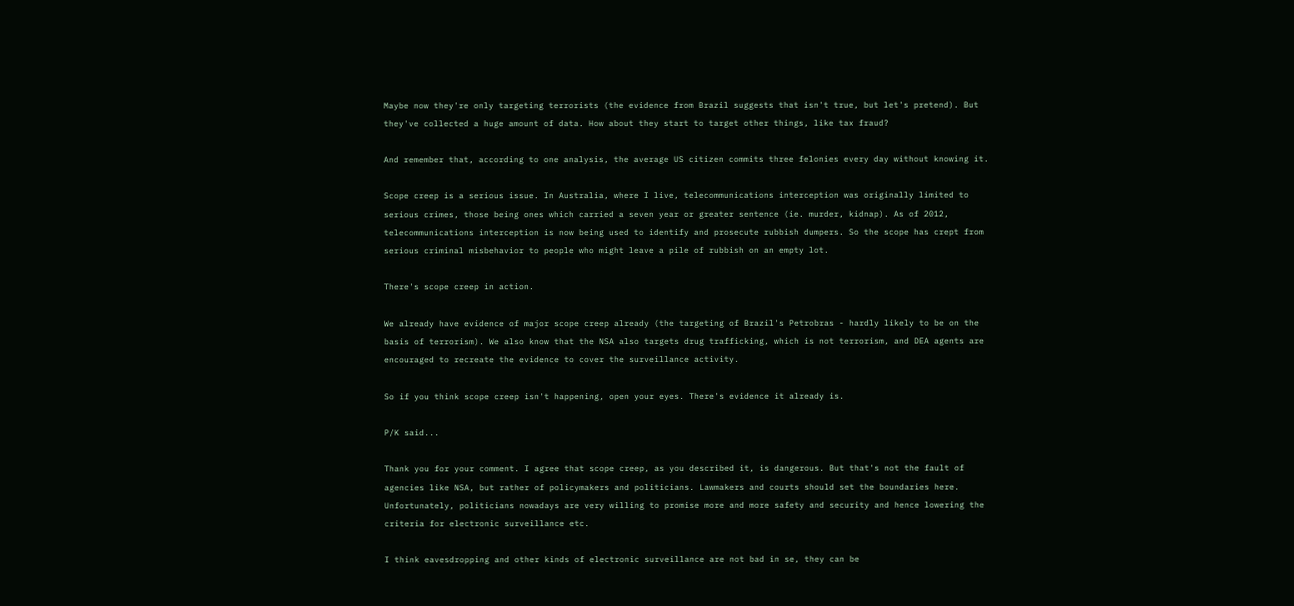Maybe now they're only targeting terrorists (the evidence from Brazil suggests that isn't true, but let's pretend). But they've collected a huge amount of data. How about they start to target other things, like tax fraud?

And remember that, according to one analysis, the average US citizen commits three felonies every day without knowing it.

Scope creep is a serious issue. In Australia, where I live, telecommunications interception was originally limited to serious crimes, those being ones which carried a seven year or greater sentence (ie. murder, kidnap). As of 2012, telecommunications interception is now being used to identify and prosecute rubbish dumpers. So the scope has crept from serious criminal misbehavior to people who might leave a pile of rubbish on an empty lot.

There's scope creep in action.

We already have evidence of major scope creep already (the targeting of Brazil's Petrobras - hardly likely to be on the basis of terrorism). We also know that the NSA also targets drug trafficking, which is not terrorism, and DEA agents are encouraged to recreate the evidence to cover the surveillance activity.

So if you think scope creep isn't happening, open your eyes. There's evidence it already is.

P/K said...

Thank you for your comment. I agree that scope creep, as you described it, is dangerous. But that's not the fault of agencies like NSA, but rather of policymakers and politicians. Lawmakers and courts should set the boundaries here. Unfortunately, politicians nowadays are very willing to promise more and more safety and security and hence lowering the criteria for electronic surveillance etc.

I think eavesdropping and other kinds of electronic surveillance are not bad in se, they can be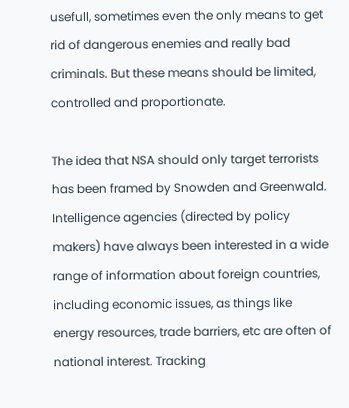usefull, sometimes even the only means to get rid of dangerous enemies and really bad criminals. But these means should be limited, controlled and proportionate.

The idea that NSA should only target terrorists has been framed by Snowden and Greenwald. Intelligence agencies (directed by policy makers) have always been interested in a wide range of information about foreign countries, including economic issues, as things like energy resources, trade barriers, etc are often of national interest. Tracking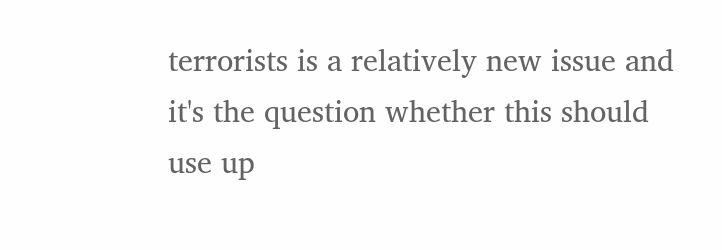terrorists is a relatively new issue and it's the question whether this should use up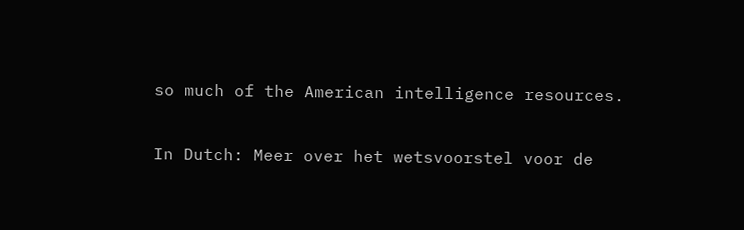so much of the American intelligence resources.

In Dutch: Meer over het wetsvoorstel voor de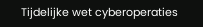Tijdelijke wet cyberoperaties